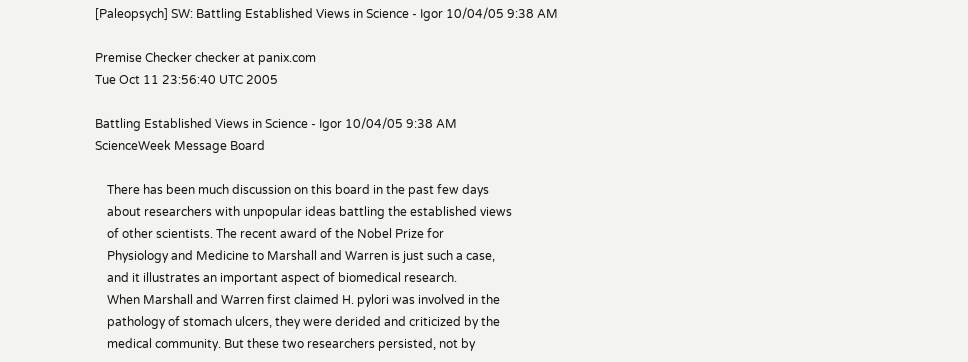[Paleopsych] SW: Battling Established Views in Science - Igor 10/04/05 9:38 AM

Premise Checker checker at panix.com
Tue Oct 11 23:56:40 UTC 2005

Battling Established Views in Science - Igor 10/04/05 9:38 AM
ScienceWeek Message Board

    There has been much discussion on this board in the past few days
    about researchers with unpopular ideas battling the established views
    of other scientists. The recent award of the Nobel Prize for
    Physiology and Medicine to Marshall and Warren is just such a case,
    and it illustrates an important aspect of biomedical research.
    When Marshall and Warren first claimed H. pylori was involved in the
    pathology of stomach ulcers, they were derided and criticized by the
    medical community. But these two researchers persisted, not by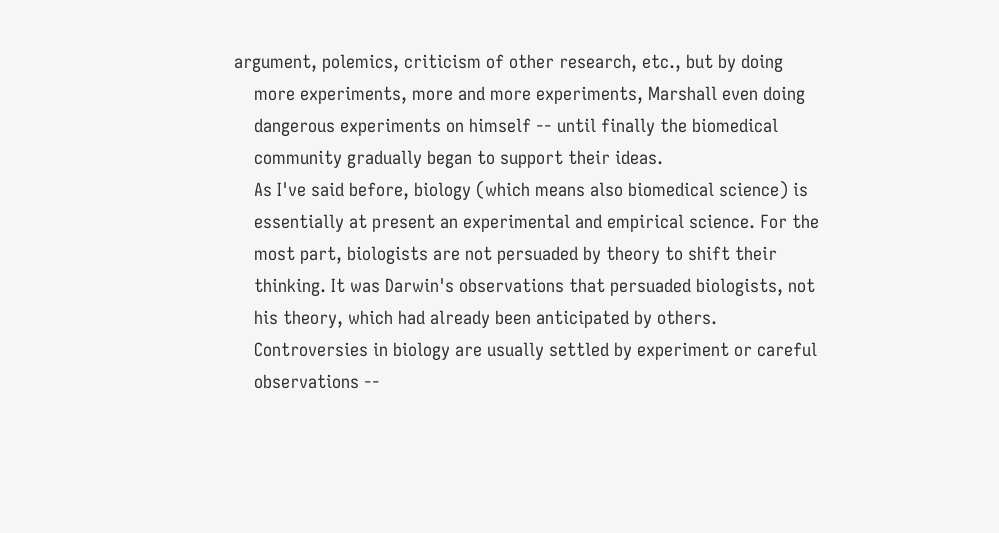argument, polemics, criticism of other research, etc., but by doing
    more experiments, more and more experiments, Marshall even doing
    dangerous experiments on himself -- until finally the biomedical
    community gradually began to support their ideas.
    As I've said before, biology (which means also biomedical science) is
    essentially at present an experimental and empirical science. For the
    most part, biologists are not persuaded by theory to shift their
    thinking. It was Darwin's observations that persuaded biologists, not
    his theory, which had already been anticipated by others.
    Controversies in biology are usually settled by experiment or careful
    observations --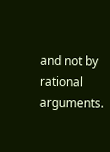and not by rational arguments.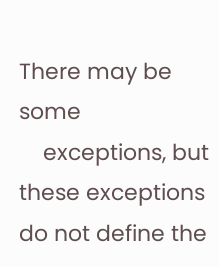There may be some
    exceptions, but these exceptions do not define the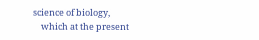science of biology,
    which at the present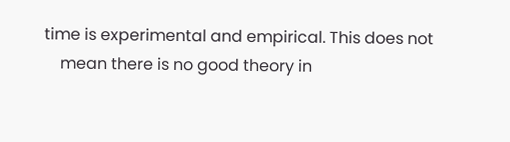time is experimental and empirical. This does not
    mean there is no good theory in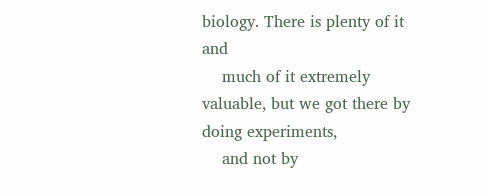biology. There is plenty of it and
    much of it extremely valuable, but we got there by doing experiments,
    and not by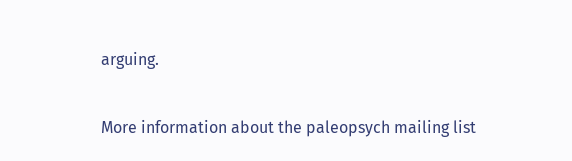arguing.

More information about the paleopsych mailing list